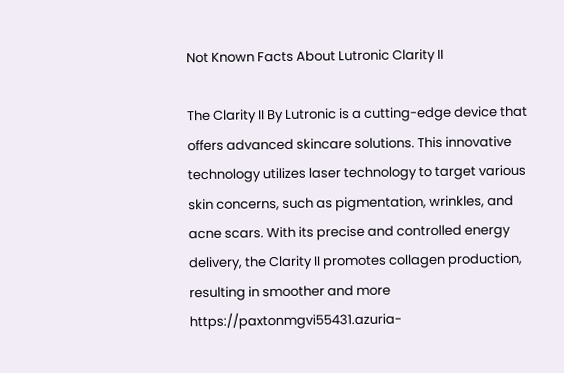Not Known Facts About Lutronic Clarity II

The Clarity II By Lutronic is a cutting-edge device that offers advanced skincare solutions. This innovative technology utilizes laser technology to target various skin concerns, such as pigmentation, wrinkles, and acne scars. With its precise and controlled energy delivery, the Clarity II promotes collagen production, resulting in smoother and more https://paxtonmgvi55431.azuria-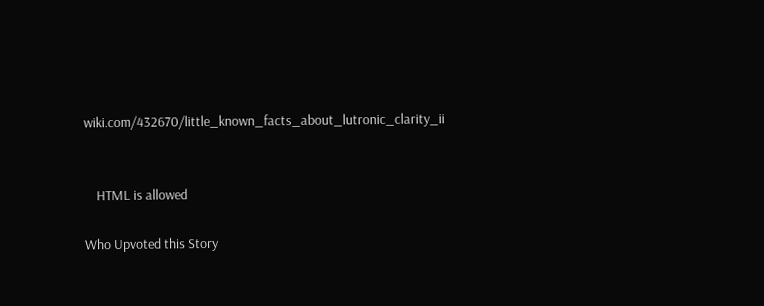wiki.com/432670/little_known_facts_about_lutronic_clarity_ii


    HTML is allowed

Who Upvoted this Story